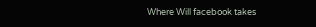Where Will facebook takes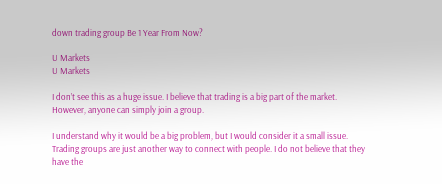down trading group Be 1 Year From Now?

U Markets
U Markets

I don’t see this as a huge issue. I believe that trading is a big part of the market. However, anyone can simply join a group.

I understand why it would be a big problem, but I would consider it a small issue. Trading groups are just another way to connect with people. I do not believe that they have the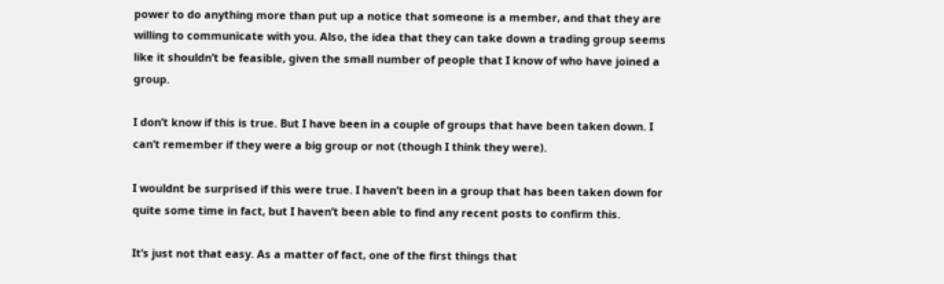power to do anything more than put up a notice that someone is a member, and that they are willing to communicate with you. Also, the idea that they can take down a trading group seems like it shouldn’t be feasible, given the small number of people that I know of who have joined a group.

I don’t know if this is true. But I have been in a couple of groups that have been taken down. I can’t remember if they were a big group or not (though I think they were).

I wouldnt be surprised if this were true. I haven’t been in a group that has been taken down for quite some time in fact, but I haven’t been able to find any recent posts to confirm this.

It’s just not that easy. As a matter of fact, one of the first things that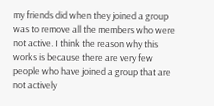my friends did when they joined a group was to remove all the members who were not active. I think the reason why this works is because there are very few people who have joined a group that are not actively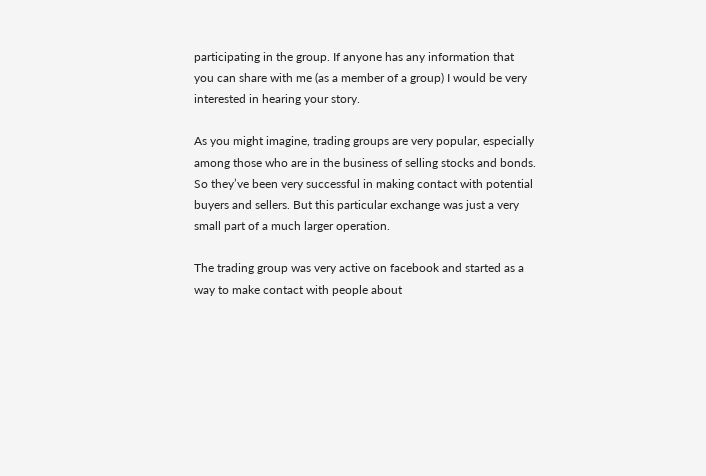participating in the group. If anyone has any information that you can share with me (as a member of a group) I would be very interested in hearing your story.

As you might imagine, trading groups are very popular, especially among those who are in the business of selling stocks and bonds. So they’ve been very successful in making contact with potential buyers and sellers. But this particular exchange was just a very small part of a much larger operation.

The trading group was very active on facebook and started as a way to make contact with people about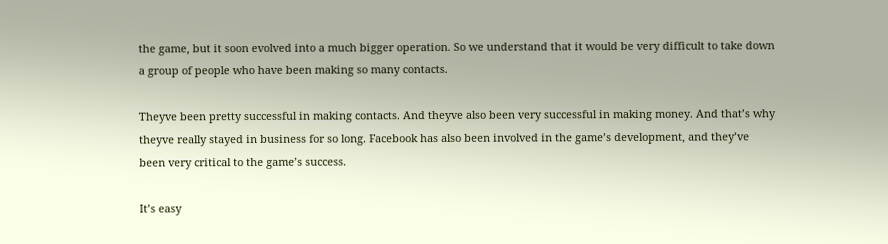the game, but it soon evolved into a much bigger operation. So we understand that it would be very difficult to take down a group of people who have been making so many contacts.

Theyve been pretty successful in making contacts. And theyve also been very successful in making money. And that’s why theyve really stayed in business for so long. Facebook has also been involved in the game’s development, and they’ve been very critical to the game’s success.

It’s easy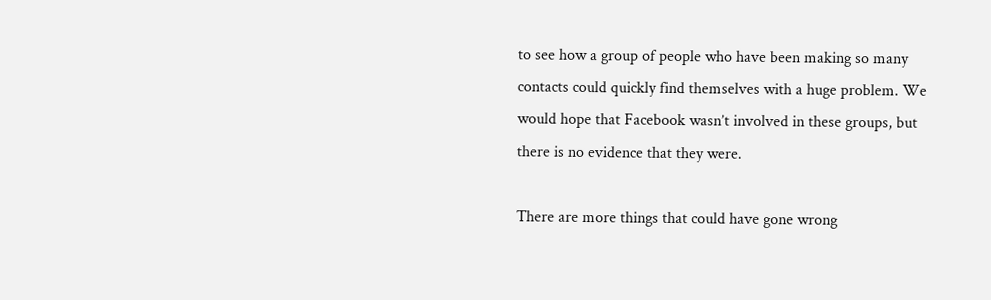to see how a group of people who have been making so many contacts could quickly find themselves with a huge problem. We would hope that Facebook wasn’t involved in these groups, but there is no evidence that they were.

There are more things that could have gone wrong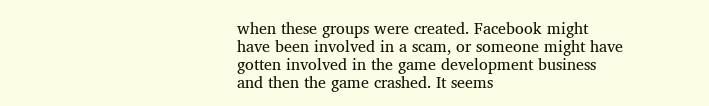when these groups were created. Facebook might have been involved in a scam, or someone might have gotten involved in the game development business and then the game crashed. It seems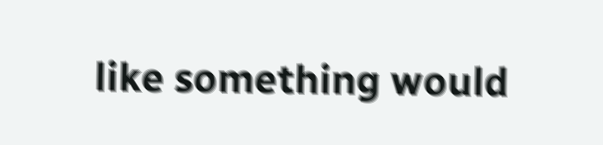like something would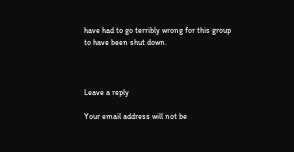have had to go terribly wrong for this group to have been shut down.



Leave a reply

Your email address will not be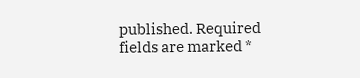published. Required fields are marked *